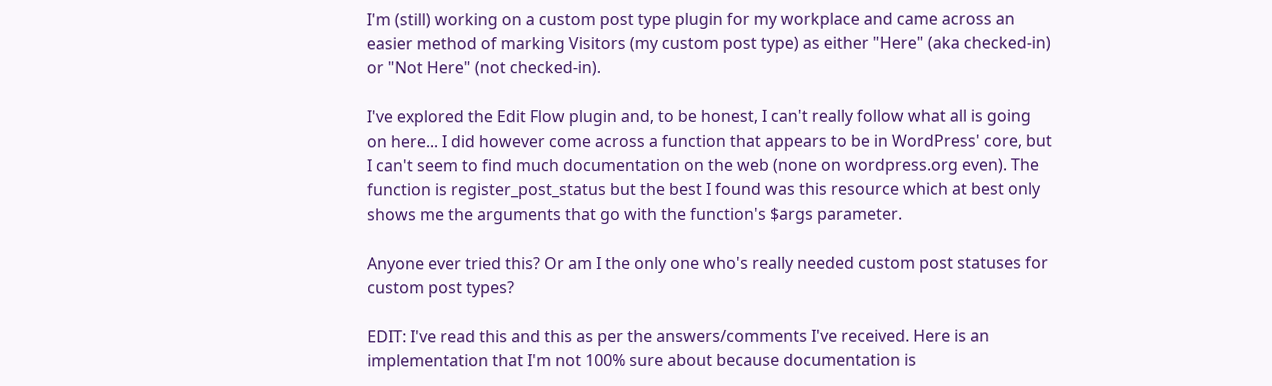I'm (still) working on a custom post type plugin for my workplace and came across an easier method of marking Visitors (my custom post type) as either "Here" (aka checked-in) or "Not Here" (not checked-in).

I've explored the Edit Flow plugin and, to be honest, I can't really follow what all is going on here... I did however come across a function that appears to be in WordPress' core, but I can't seem to find much documentation on the web (none on wordpress.org even). The function is register_post_status but the best I found was this resource which at best only shows me the arguments that go with the function's $args parameter.

Anyone ever tried this? Or am I the only one who's really needed custom post statuses for custom post types?

EDIT: I've read this and this as per the answers/comments I've received. Here is an implementation that I'm not 100% sure about because documentation is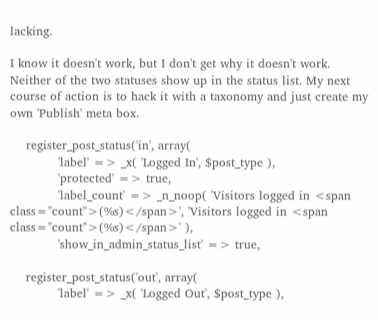lacking.

I know it doesn't work, but I don't get why it doesn't work. Neither of the two statuses show up in the status list. My next course of action is to hack it with a taxonomy and just create my own 'Publish' meta box.

    register_post_status('in', array(
            'label' => _x( 'Logged In', $post_type ),
            'protected' => true,
            'label_count' => _n_noop( 'Visitors logged in <span class="count">(%s)</span>', 'Visitors logged in <span class="count">(%s)</span>' ),
            'show_in_admin_status_list' => true,

    register_post_status('out', array(
            'label' => _x( 'Logged Out', $post_type ),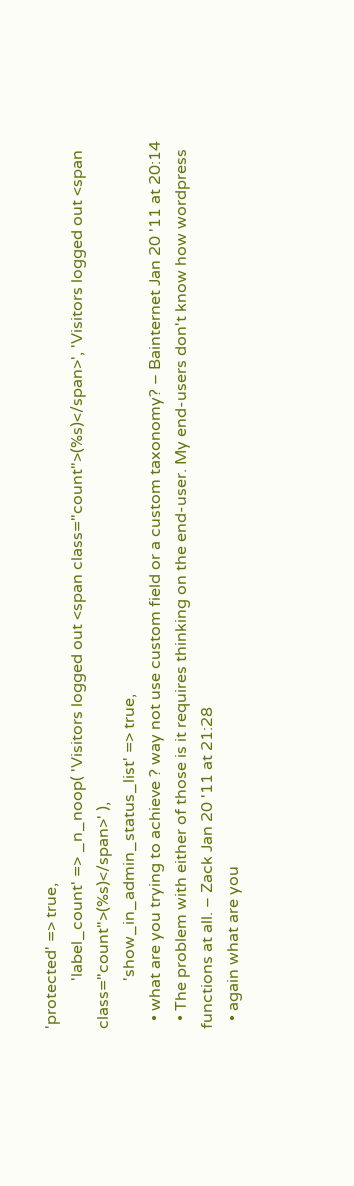'protected' => true,
            'label_count' => _n_noop( 'Visitors logged out <span class="count">(%s)</span>', 'Visitors logged out <span class="count">(%s)</span>' ),
            'show_in_admin_status_list' => true,
  • what are you trying to achieve ? way not use custom field or a custom taxonomy? – Bainternet Jan 20 '11 at 20:14
  • The problem with either of those is it requires thinking on the end-user. My end-users don't know how wordpress functions at all. – Zack Jan 20 '11 at 21:28
  • again what are you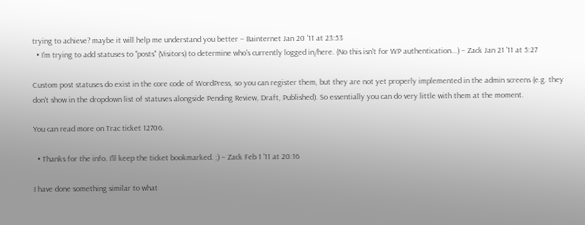trying to achieve? maybe it will help me understand you better – Bainternet Jan 20 '11 at 23:53
  • I'm trying to add statuses to "posts" (Visitors) to determine who's currently logged in/here. (No this isn't for WP authentication...) – Zack Jan 21 '11 at 5:27

Custom post statuses do exist in the core code of WordPress, so you can register them, but they are not yet properly implemented in the admin screens (e.g. they don't show in the dropdown list of statuses alongside Pending Review, Draft, Published). So essentially you can do very little with them at the moment.

You can read more on Trac ticket 12706.

  • Thanks for the info. I'll keep the ticket bookmarked. ;) – Zack Feb 1 '11 at 20:16

I have done something similar to what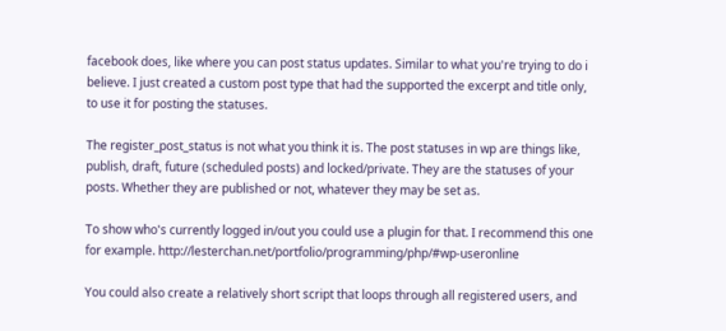facebook does, like where you can post status updates. Similar to what you're trying to do i believe. I just created a custom post type that had the supported the excerpt and title only, to use it for posting the statuses.

The register_post_status is not what you think it is. The post statuses in wp are things like, publish, draft, future (scheduled posts) and locked/private. They are the statuses of your posts. Whether they are published or not, whatever they may be set as.

To show who's currently logged in/out you could use a plugin for that. I recommend this one for example. http://lesterchan.net/portfolio/programming/php/#wp-useronline

You could also create a relatively short script that loops through all registered users, and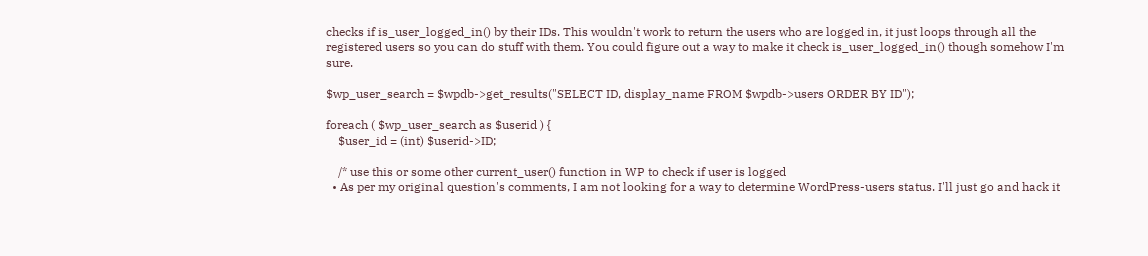checks if is_user_logged_in() by their IDs. This wouldn't work to return the users who are logged in, it just loops through all the registered users so you can do stuff with them. You could figure out a way to make it check is_user_logged_in() though somehow I'm sure.

$wp_user_search = $wpdb->get_results("SELECT ID, display_name FROM $wpdb->users ORDER BY ID");

foreach ( $wp_user_search as $userid ) {
    $user_id = (int) $userid->ID;

    /* use this or some other current_user() function in WP to check if user is logged
  • As per my original question's comments, I am not looking for a way to determine WordPress-users status. I'll just go and hack it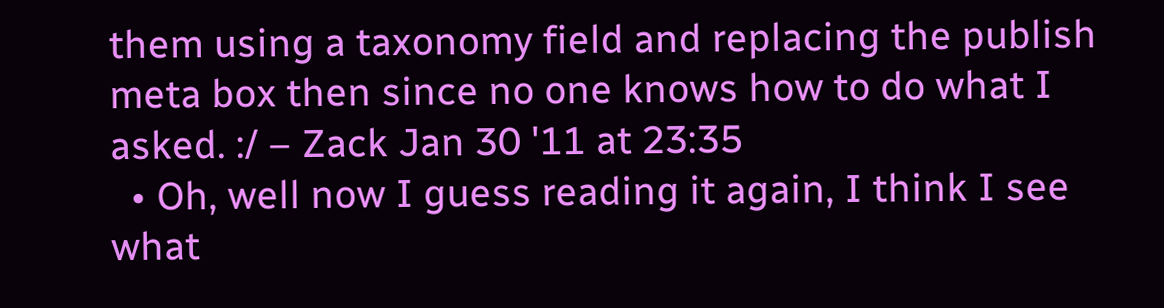them using a taxonomy field and replacing the publish meta box then since no one knows how to do what I asked. :/ – Zack Jan 30 '11 at 23:35
  • Oh, well now I guess reading it again, I think I see what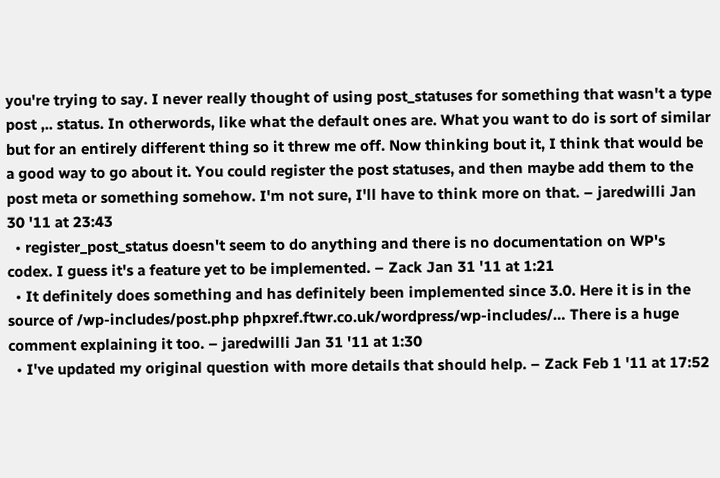you're trying to say. I never really thought of using post_statuses for something that wasn't a type post ,.. status. In otherwords, like what the default ones are. What you want to do is sort of similar but for an entirely different thing so it threw me off. Now thinking bout it, I think that would be a good way to go about it. You could register the post statuses, and then maybe add them to the post meta or something somehow. I'm not sure, I'll have to think more on that. – jaredwilli Jan 30 '11 at 23:43
  • register_post_status doesn't seem to do anything and there is no documentation on WP's codex. I guess it's a feature yet to be implemented. – Zack Jan 31 '11 at 1:21
  • It definitely does something and has definitely been implemented since 3.0. Here it is in the source of /wp-includes/post.php phpxref.ftwr.co.uk/wordpress/wp-includes/… There is a huge comment explaining it too. – jaredwilli Jan 31 '11 at 1:30
  • I've updated my original question with more details that should help. – Zack Feb 1 '11 at 17:52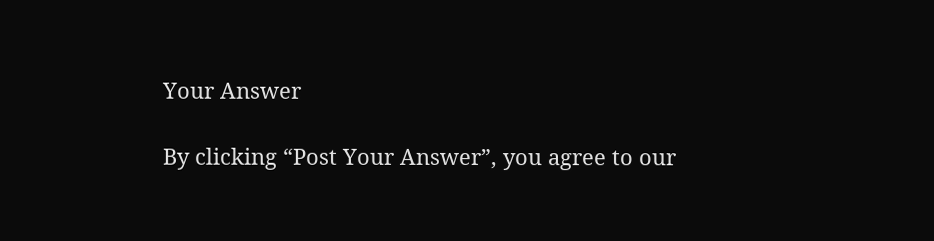Your Answer

By clicking “Post Your Answer”, you agree to our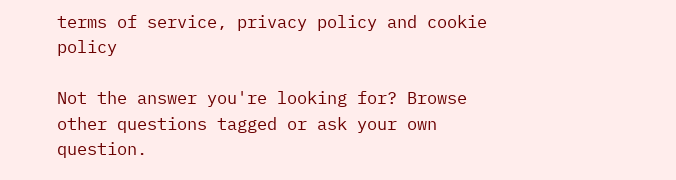terms of service, privacy policy and cookie policy

Not the answer you're looking for? Browse other questions tagged or ask your own question.